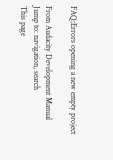FAQ:Errors opening a new empty project

From Audacity Development Manual
Jump to: navigation, search
This page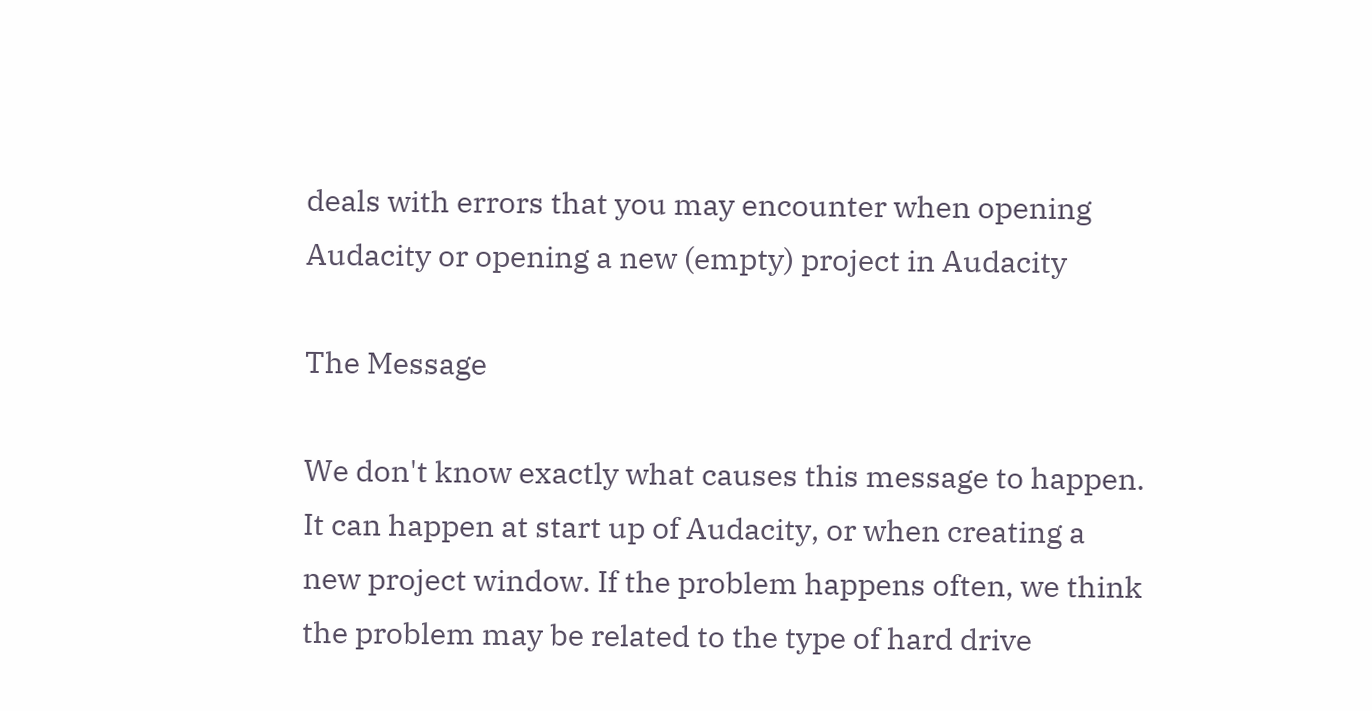deals with errors that you may encounter when opening Audacity or opening a new (empty) project in Audacity

The Message

We don't know exactly what causes this message to happen. It can happen at start up of Audacity, or when creating a new project window. If the problem happens often, we think the problem may be related to the type of hard drive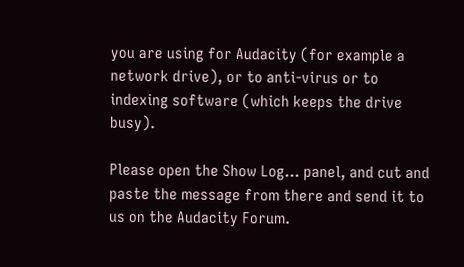you are using for Audacity (for example a network drive), or to anti-virus or to indexing software (which keeps the drive busy).

Please open the Show Log... panel, and cut and paste the message from there and send it to us on the Audacity Forum.